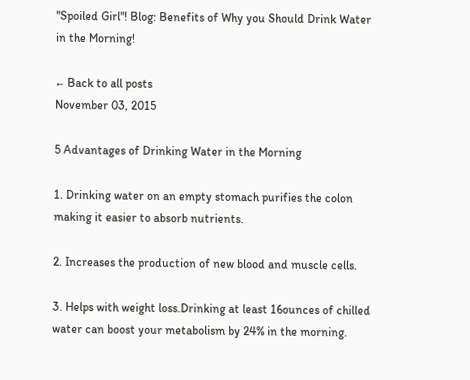"Spoiled Girl"! Blog: Benefits of Why you Should Drink Water in the Morning!

← Back to all posts
November 03, 2015

5 Advantages of Drinking Water in the Morning

1. Drinking water on an empty stomach purifies the colon making it easier to absorb nutrients.

2. Increases the production of new blood and muscle cells.

3. Helps with weight loss.Drinking at least 16ounces of chilled water can boost your metabolism by 24% in the morning.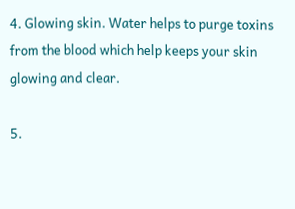4. Glowing skin. Water helps to purge toxins from the blood which help keeps your skin glowing and clear.

5.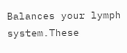Balances your lymph system.These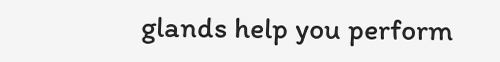glands help you perform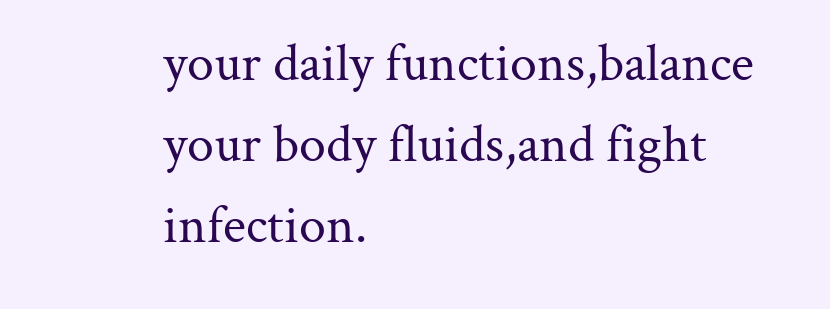your daily functions,balance your body fluids,and fight infection.